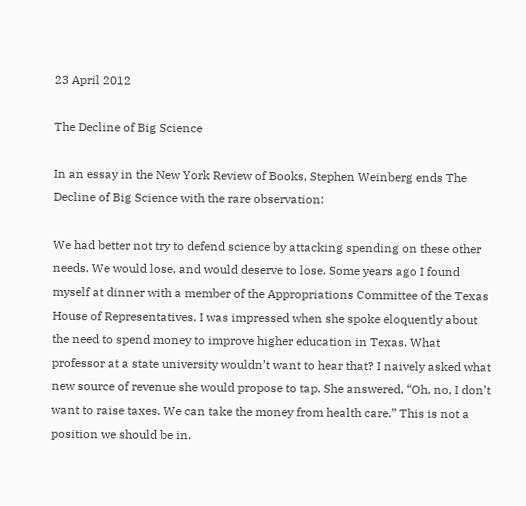23 April 2012

The Decline of Big Science

In an essay in the New York Review of Books, Stephen Weinberg ends The Decline of Big Science with the rare observation:

We had better not try to defend science by attacking spending on these other needs. We would lose, and would deserve to lose. Some years ago I found myself at dinner with a member of the Appropriations Committee of the Texas House of Representatives. I was impressed when she spoke eloquently about the need to spend money to improve higher education in Texas. What professor at a state university wouldn’t want to hear that? I naively asked what new source of revenue she would propose to tap. She answered, “Oh, no, I don’t want to raise taxes. We can take the money from health care.” This is not a position we should be in.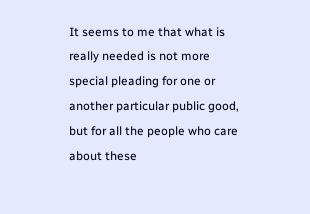It seems to me that what is really needed is not more special pleading for one or another particular public good, but for all the people who care about these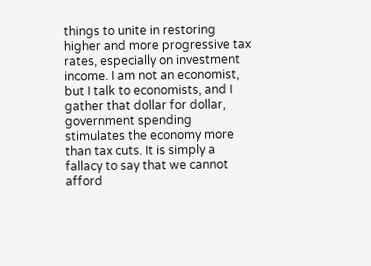things to unite in restoring higher and more progressive tax rates, especially on investment income. I am not an economist, but I talk to economists, and I gather that dollar for dollar, government spending stimulates the economy more than tax cuts. It is simply a fallacy to say that we cannot afford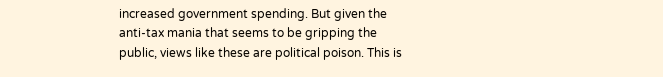increased government spending. But given the anti-tax mania that seems to be gripping the public, views like these are political poison. This is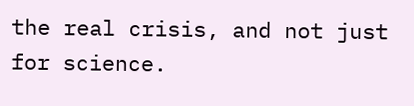the real crisis, and not just for science.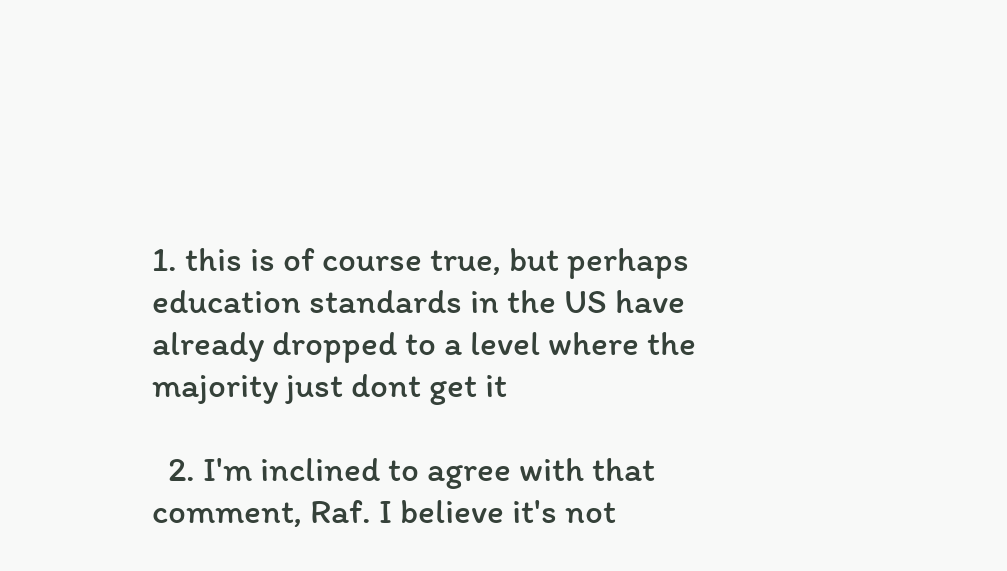1. this is of course true, but perhaps education standards in the US have already dropped to a level where the majority just dont get it

  2. I'm inclined to agree with that comment, Raf. I believe it's not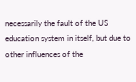necessarily the fault of the US education system in itself, but due to other influences of the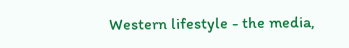Western lifestyle - the media,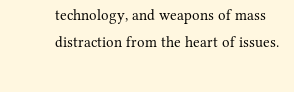technology, and weapons of mass distraction from the heart of issues.